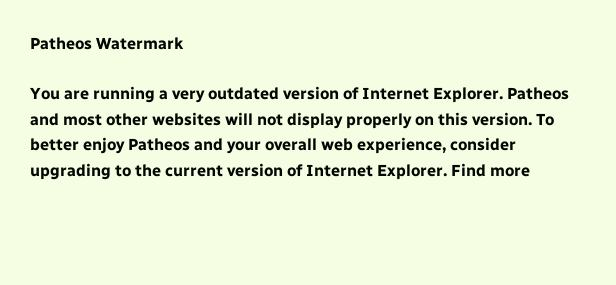Patheos Watermark

You are running a very outdated version of Internet Explorer. Patheos and most other websites will not display properly on this version. To better enjoy Patheos and your overall web experience, consider upgrading to the current version of Internet Explorer. Find more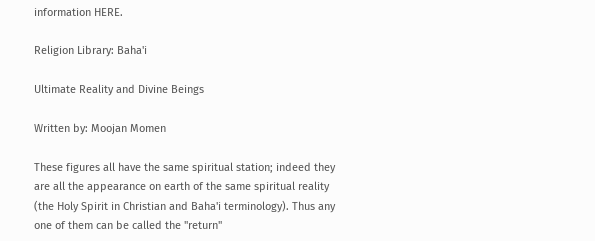information HERE.

Religion Library: Baha'i

Ultimate Reality and Divine Beings

Written by: Moojan Momen

These figures all have the same spiritual station; indeed they are all the appearance on earth of the same spiritual reality (the Holy Spirit in Christian and Baha'i terminology). Thus any one of them can be called the "return"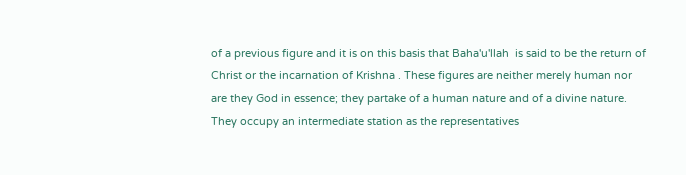of a previous figure and it is on this basis that Baha'u'llah  is said to be the return of Christ or the incarnation of Krishna . These figures are neither merely human nor are they God in essence; they partake of a human nature and of a divine nature. They occupy an intermediate station as the representatives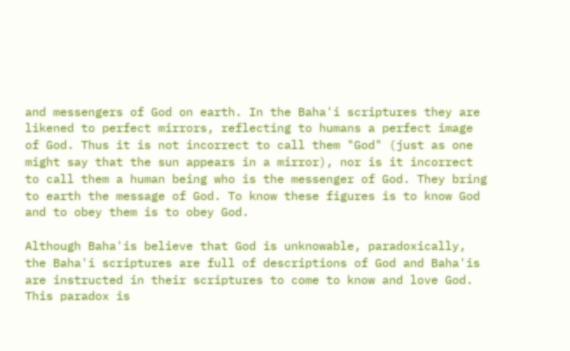and messengers of God on earth. In the Baha'i scriptures they are likened to perfect mirrors, reflecting to humans a perfect image of God. Thus it is not incorrect to call them "God" (just as one might say that the sun appears in a mirror), nor is it incorrect to call them a human being who is the messenger of God. They bring to earth the message of God. To know these figures is to know God and to obey them is to obey God.

Although Baha'is believe that God is unknowable, paradoxically, the Baha'i scriptures are full of descriptions of God and Baha'is are instructed in their scriptures to come to know and love God. This paradox is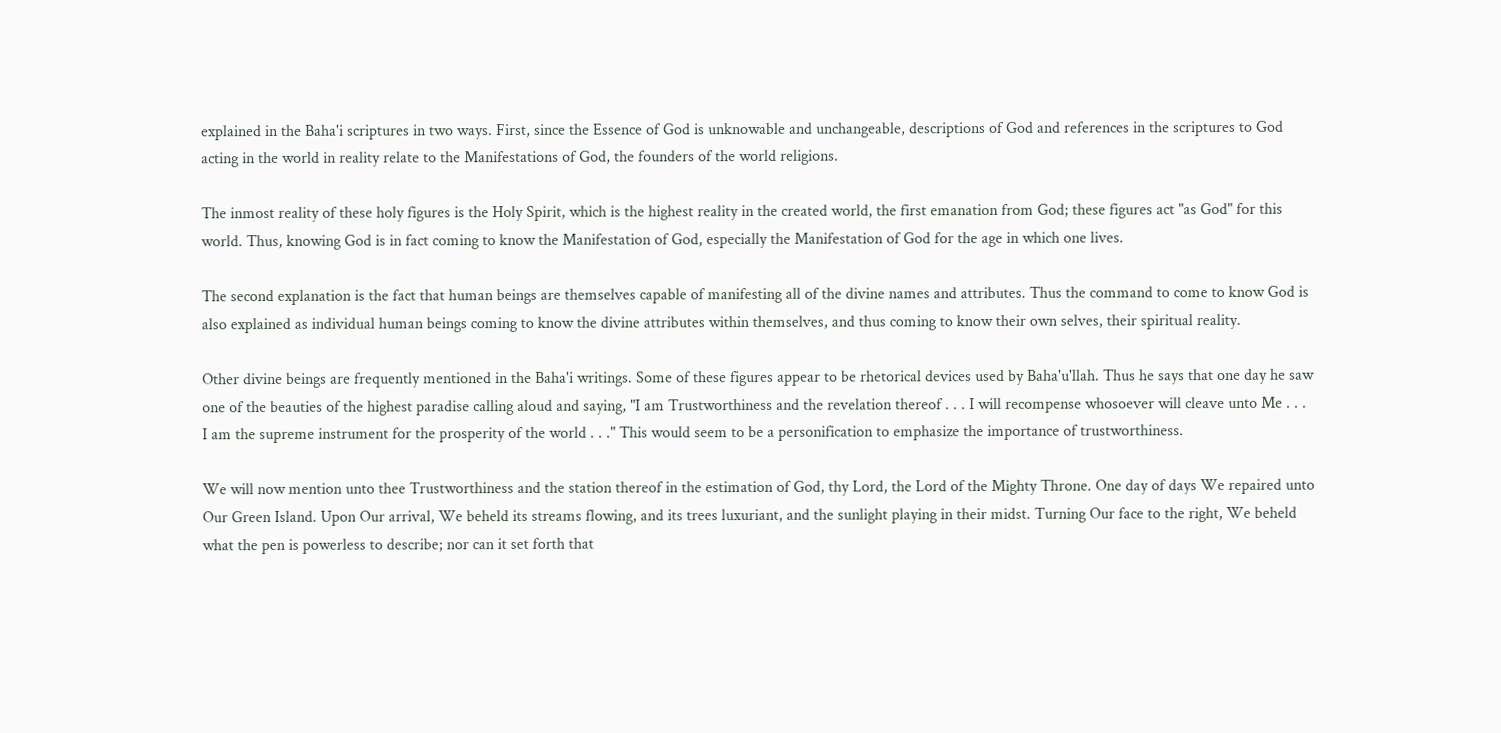explained in the Baha'i scriptures in two ways. First, since the Essence of God is unknowable and unchangeable, descriptions of God and references in the scriptures to God acting in the world in reality relate to the Manifestations of God, the founders of the world religions.

The inmost reality of these holy figures is the Holy Spirit, which is the highest reality in the created world, the first emanation from God; these figures act "as God" for this world. Thus, knowing God is in fact coming to know the Manifestation of God, especially the Manifestation of God for the age in which one lives.

The second explanation is the fact that human beings are themselves capable of manifesting all of the divine names and attributes. Thus the command to come to know God is also explained as individual human beings coming to know the divine attributes within themselves, and thus coming to know their own selves, their spiritual reality.

Other divine beings are frequently mentioned in the Baha'i writings. Some of these figures appear to be rhetorical devices used by Baha'u'llah. Thus he says that one day he saw one of the beauties of the highest paradise calling aloud and saying, "I am Trustworthiness and the revelation thereof . . . I will recompense whosoever will cleave unto Me . . . I am the supreme instrument for the prosperity of the world . . ." This would seem to be a personification to emphasize the importance of trustworthiness.

We will now mention unto thee Trustworthiness and the station thereof in the estimation of God, thy Lord, the Lord of the Mighty Throne. One day of days We repaired unto Our Green Island. Upon Our arrival, We beheld its streams flowing, and its trees luxuriant, and the sunlight playing in their midst. Turning Our face to the right, We beheld what the pen is powerless to describe; nor can it set forth that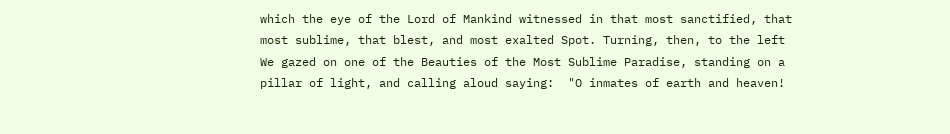which the eye of the Lord of Mankind witnessed in that most sanctified, that most sublime, that blest, and most exalted Spot. Turning, then, to the left We gazed on one of the Beauties of the Most Sublime Paradise, standing on a pillar of light, and calling aloud saying:  "O inmates of earth and heaven!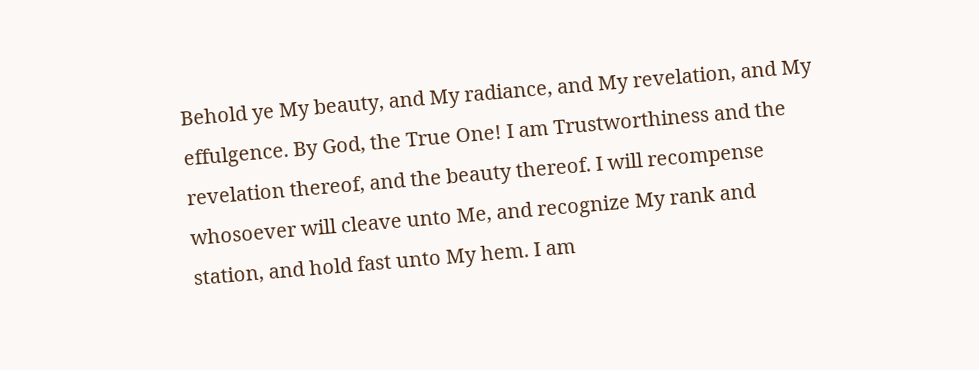Behold ye My beauty, and My radiance, and My revelation, and My effulgence. By God, the True One! I am Trustworthiness and the revelation thereof, and the beauty thereof. I will recompense whosoever will cleave unto Me, and recognize My rank and station, and hold fast unto My hem. I am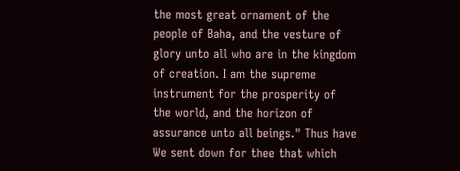the most great ornament of the people of Baha, and the vesture of glory unto all who are in the kingdom of creation. I am the supreme instrument for the prosperity of the world, and the horizon of assurance unto all beings." Thus have We sent down for thee that which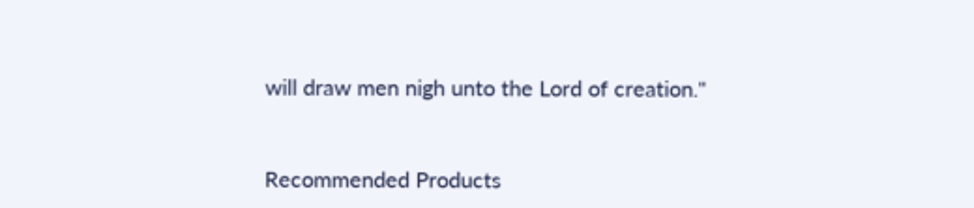will draw men nigh unto the Lord of creation."


Recommended Products